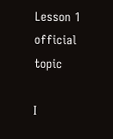Lesson 1 official topic

I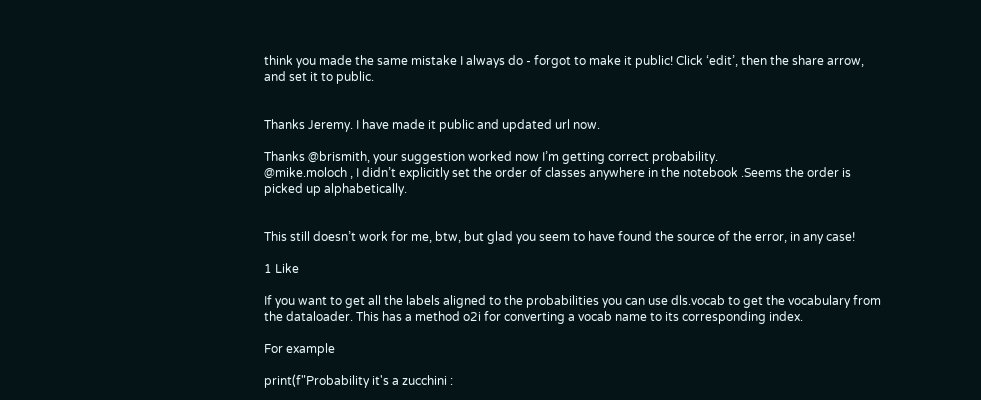think you made the same mistake I always do - forgot to make it public! Click ‘edit’, then the share arrow, and set it to public.


Thanks Jeremy. I have made it public and updated url now.

Thanks @brismith, your suggestion worked now I’m getting correct probability.
@mike.moloch , I didn’t explicitly set the order of classes anywhere in the notebook .Seems the order is picked up alphabetically.


This still doesn’t work for me, btw, but glad you seem to have found the source of the error, in any case!

1 Like

If you want to get all the labels aligned to the probabilities you can use dls.vocab to get the vocabulary from the dataloader. This has a method o2i for converting a vocab name to its corresponding index.

For example

print(f"Probability it's a zucchini :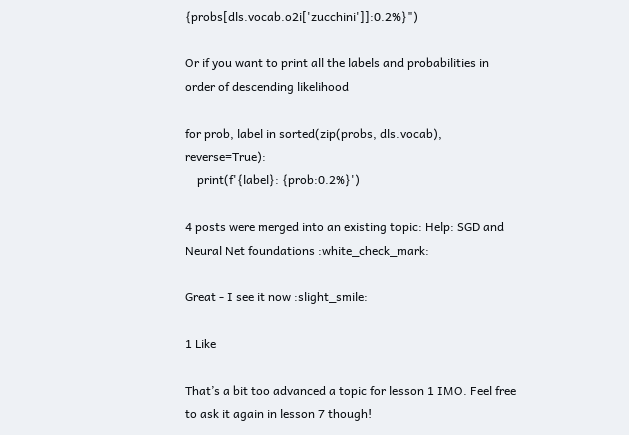{probs[dls.vocab.o2i['zucchini']]:0.2%}")

Or if you want to print all the labels and probabilities in order of descending likelihood

for prob, label in sorted(zip(probs, dls.vocab), reverse=True):
    print(f'{label}: {prob:0.2%}')

4 posts were merged into an existing topic: Help: SGD and Neural Net foundations :white_check_mark:

Great - I see it now :slight_smile:

1 Like

That’s a bit too advanced a topic for lesson 1 IMO. Feel free to ask it again in lesson 7 though!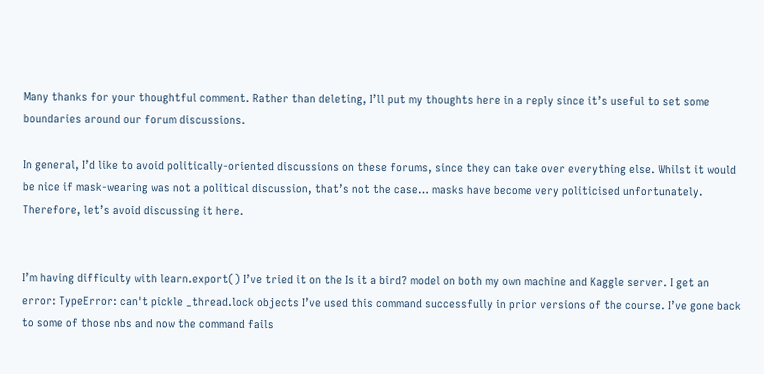Many thanks for your thoughtful comment. Rather than deleting, I’ll put my thoughts here in a reply since it’s useful to set some boundaries around our forum discussions.

In general, I’d like to avoid politically-oriented discussions on these forums, since they can take over everything else. Whilst it would be nice if mask-wearing was not a political discussion, that’s not the case… masks have become very politicised unfortunately. Therefore, let’s avoid discussing it here.


I’m having difficulty with learn.export() I’ve tried it on the Is it a bird? model on both my own machine and Kaggle server. I get an error: TypeError: can't pickle _thread.lock objects I’ve used this command successfully in prior versions of the course. I’ve gone back to some of those nbs and now the command fails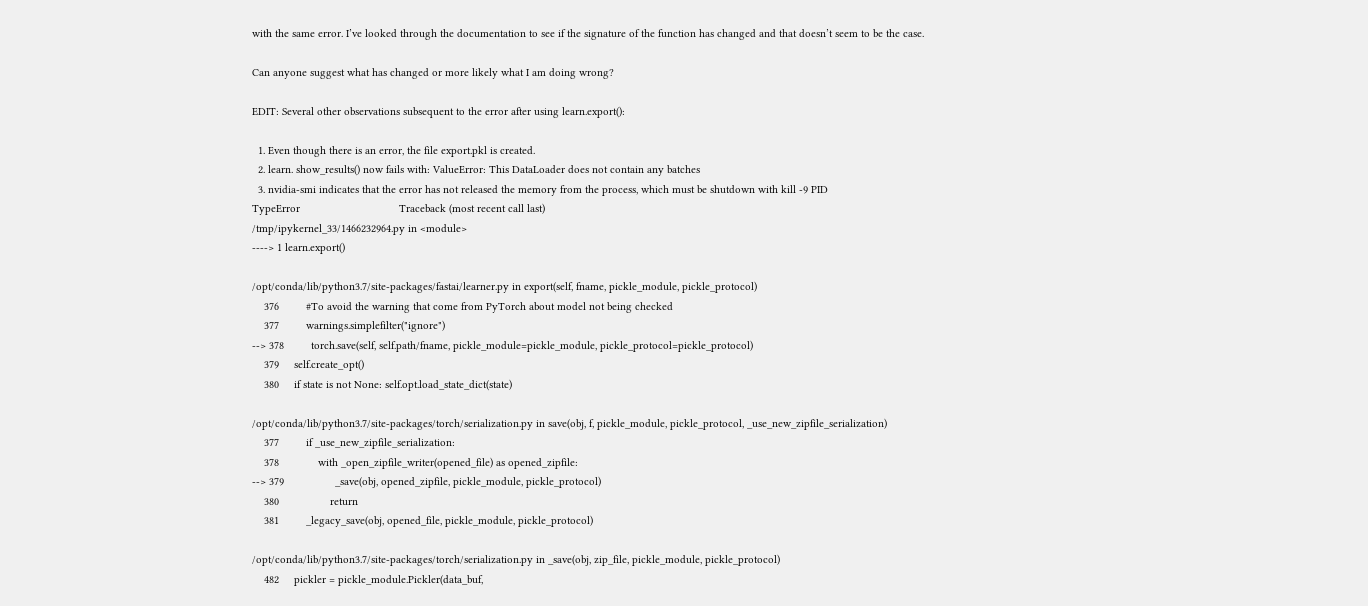with the same error. I’ve looked through the documentation to see if the signature of the function has changed and that doesn’t seem to be the case.

Can anyone suggest what has changed or more likely what I am doing wrong?

EDIT: Several other observations subsequent to the error after using learn.export():

  1. Even though there is an error, the file export.pkl is created.
  2. learn. show_results() now fails with: ValueError: This DataLoader does not contain any batches
  3. nvidia-smi indicates that the error has not released the memory from the process, which must be shutdown with kill -9 PID
TypeError                                 Traceback (most recent call last)
/tmp/ipykernel_33/1466232964.py in <module>
----> 1 learn.export()

/opt/conda/lib/python3.7/site-packages/fastai/learner.py in export(self, fname, pickle_module, pickle_protocol)
    376         #To avoid the warning that come from PyTorch about model not being checked
    377         warnings.simplefilter("ignore")
--> 378         torch.save(self, self.path/fname, pickle_module=pickle_module, pickle_protocol=pickle_protocol)
    379     self.create_opt()
    380     if state is not None: self.opt.load_state_dict(state)

/opt/conda/lib/python3.7/site-packages/torch/serialization.py in save(obj, f, pickle_module, pickle_protocol, _use_new_zipfile_serialization)
    377         if _use_new_zipfile_serialization:
    378             with _open_zipfile_writer(opened_file) as opened_zipfile:
--> 379                 _save(obj, opened_zipfile, pickle_module, pickle_protocol)
    380                 return
    381         _legacy_save(obj, opened_file, pickle_module, pickle_protocol)

/opt/conda/lib/python3.7/site-packages/torch/serialization.py in _save(obj, zip_file, pickle_module, pickle_protocol)
    482     pickler = pickle_module.Pickler(data_buf,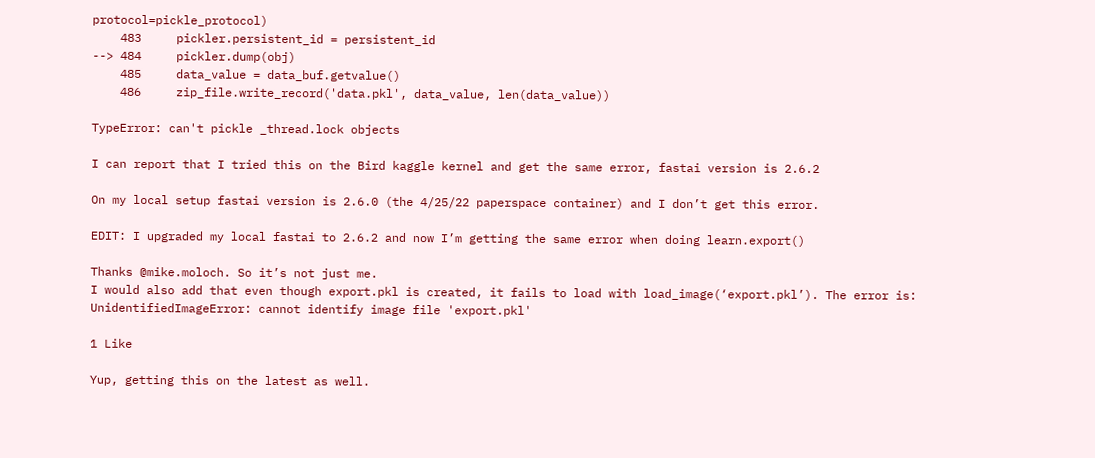protocol=pickle_protocol)
    483     pickler.persistent_id = persistent_id
--> 484     pickler.dump(obj)
    485     data_value = data_buf.getvalue()
    486     zip_file.write_record('data.pkl', data_value, len(data_value))

TypeError: can't pickle _thread.lock objects

I can report that I tried this on the Bird kaggle kernel and get the same error, fastai version is 2.6.2

On my local setup fastai version is 2.6.0 (the 4/25/22 paperspace container) and I don’t get this error.

EDIT: I upgraded my local fastai to 2.6.2 and now I’m getting the same error when doing learn.export()

Thanks @mike.moloch. So it’s not just me.
I would also add that even though export.pkl is created, it fails to load with load_image(‘export.pkl’). The error is: UnidentifiedImageError: cannot identify image file 'export.pkl'

1 Like

Yup, getting this on the latest as well.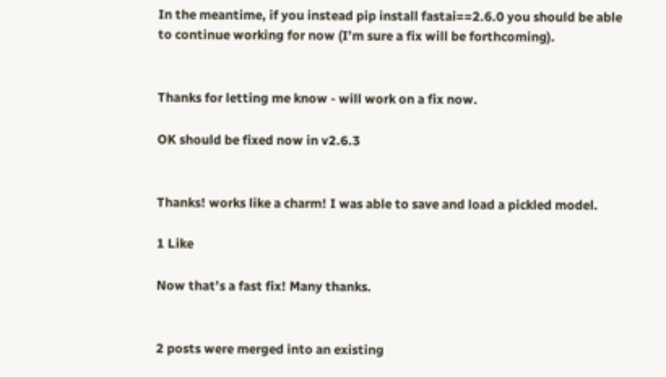In the meantime, if you instead pip install fastai==2.6.0 you should be able to continue working for now (I’m sure a fix will be forthcoming).


Thanks for letting me know - will work on a fix now.

OK should be fixed now in v2.6.3


Thanks! works like a charm! I was able to save and load a pickled model.

1 Like

Now that’s a fast fix! Many thanks.


2 posts were merged into an existing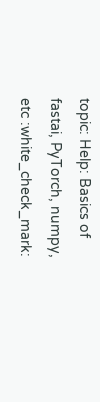topic: Help: Basics of fastai, PyTorch, numpy, etc :white_check_mark: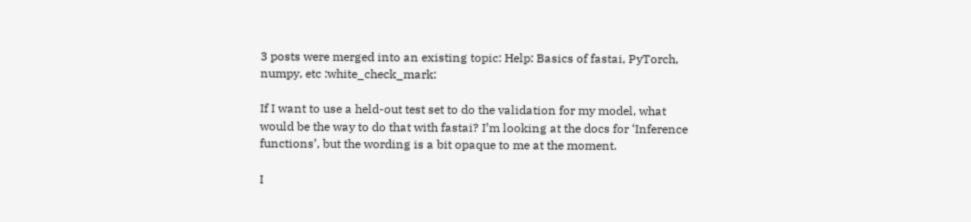3 posts were merged into an existing topic: Help: Basics of fastai, PyTorch, numpy, etc :white_check_mark:

If I want to use a held-out test set to do the validation for my model, what would be the way to do that with fastai? I’m looking at the docs for ‘Inference functions’, but the wording is a bit opaque to me at the moment.

I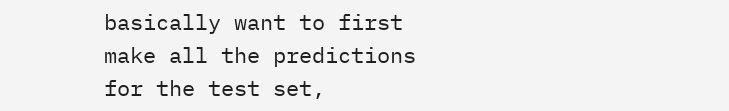basically want to first make all the predictions for the test set,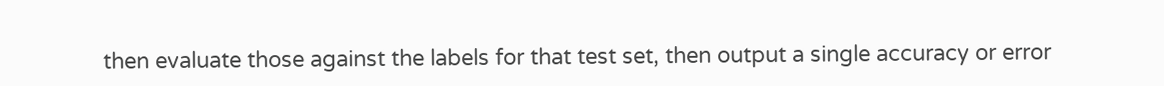then evaluate those against the labels for that test set, then output a single accuracy or error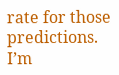rate for those predictions. I’m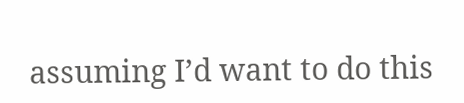assuming I’d want to do this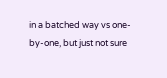in a batched way vs one-by-one, but just not sure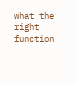what the right function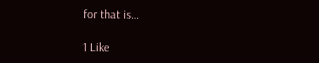for that is…

1 Like